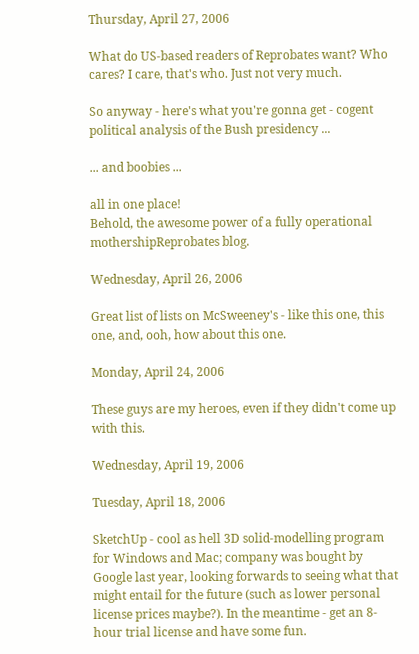Thursday, April 27, 2006

What do US-based readers of Reprobates want? Who cares? I care, that's who. Just not very much.

So anyway - here's what you're gonna get - cogent political analysis of the Bush presidency ...

... and boobies ...

all in one place!
Behold, the awesome power of a fully operational mothershipReprobates blog.

Wednesday, April 26, 2006

Great list of lists on McSweeney's - like this one, this one, and, ooh, how about this one.

Monday, April 24, 2006

These guys are my heroes, even if they didn't come up with this.

Wednesday, April 19, 2006

Tuesday, April 18, 2006

SketchUp - cool as hell 3D solid-modelling program for Windows and Mac; company was bought by Google last year, looking forwards to seeing what that might entail for the future (such as lower personal license prices maybe?). In the meantime - get an 8-hour trial license and have some fun.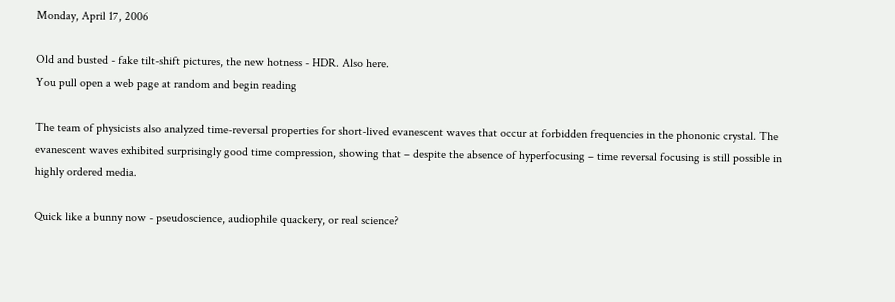Monday, April 17, 2006

Old and busted - fake tilt-shift pictures, the new hotness - HDR. Also here.
You pull open a web page at random and begin reading

The team of physicists also analyzed time-reversal properties for short-lived evanescent waves that occur at forbidden frequencies in the phononic crystal. The evanescent waves exhibited surprisingly good time compression, showing that – despite the absence of hyperfocusing – time reversal focusing is still possible in highly ordered media.

Quick like a bunny now - pseudoscience, audiophile quackery, or real science?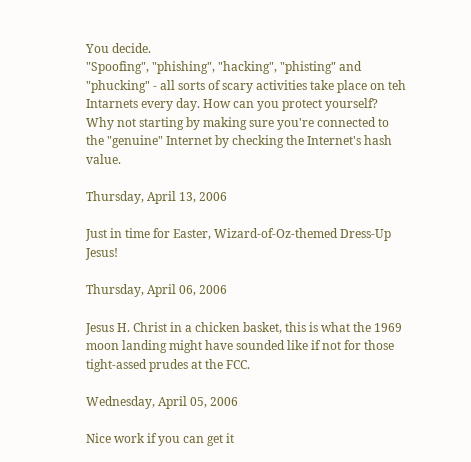You decide.
"Spoofing", "phishing", "hacking", "phisting" and "phucking" - all sorts of scary activities take place on teh Intarnets every day. How can you protect yourself? Why not starting by making sure you're connected to the "genuine" Internet by checking the Internet's hash value.

Thursday, April 13, 2006

Just in time for Easter, Wizard-of-Oz-themed Dress-Up Jesus!

Thursday, April 06, 2006

Jesus H. Christ in a chicken basket, this is what the 1969 moon landing might have sounded like if not for those tight-assed prudes at the FCC.

Wednesday, April 05, 2006

Nice work if you can get it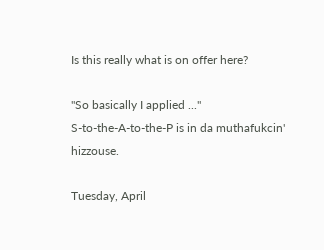Is this really what is on offer here?

"So basically I applied ..."
S-to-the-A-to-the-P is in da muthafukcin' hizzouse.

Tuesday, April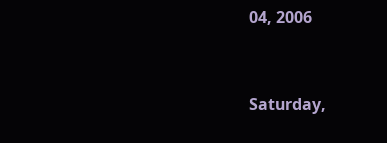04, 2006


Saturday,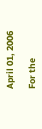April 01, 2006

For the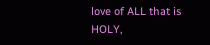love of ALL that is HOLY,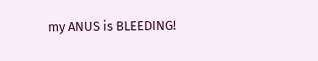my ANUS is BLEEDING!